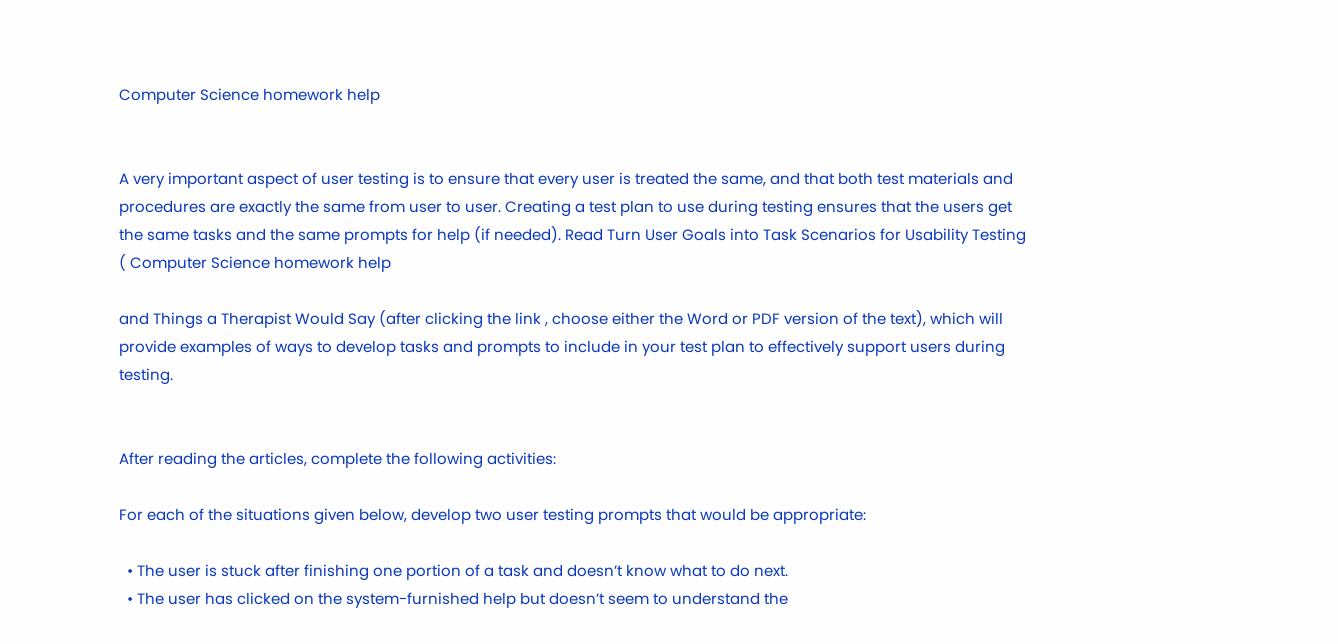Computer Science homework help


A very important aspect of user testing is to ensure that every user is treated the same, and that both test materials and procedures are exactly the same from user to user. Creating a test plan to use during testing ensures that the users get the same tasks and the same prompts for help (if needed). Read Turn User Goals into Task Scenarios for Usability Testing ( Computer Science homework help

and Things a Therapist Would Say (after clicking the link , choose either the Word or PDF version of the text), which will provide examples of ways to develop tasks and prompts to include in your test plan to effectively support users during testing.


After reading the articles, complete the following activities:

For each of the situations given below, develop two user testing prompts that would be appropriate:

  • The user is stuck after finishing one portion of a task and doesn’t know what to do next.
  • The user has clicked on the system-furnished help but doesn’t seem to understand the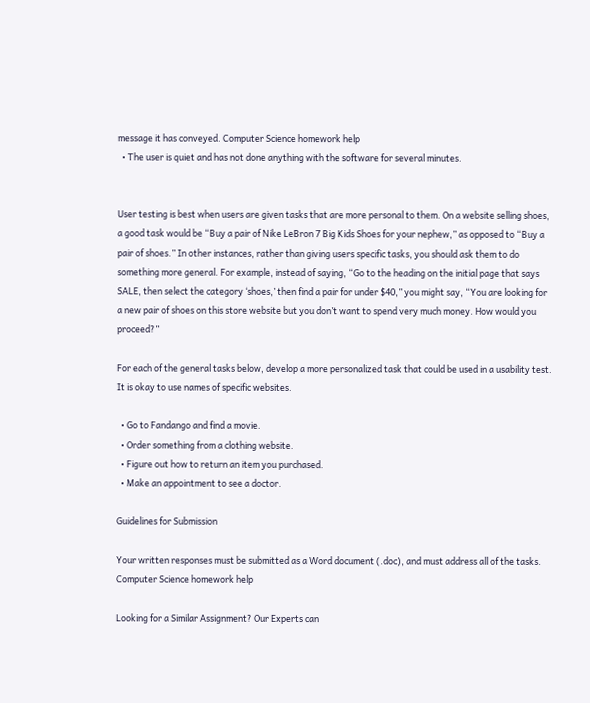message it has conveyed. Computer Science homework help
  • The user is quiet and has not done anything with the software for several minutes.


User testing is best when users are given tasks that are more personal to them. On a website selling shoes, a good task would be “Buy a pair of Nike LeBron 7 Big Kids Shoes for your nephew,” as opposed to “Buy a pair of shoes.” In other instances, rather than giving users specific tasks, you should ask them to do something more general. For example, instead of saying, “Go to the heading on the initial page that says SALE, then select the category ‘shoes,’ then find a pair for under $40,” you might say, “You are looking for a new pair of shoes on this store website but you don’t want to spend very much money. How would you proceed?”

For each of the general tasks below, develop a more personalized task that could be used in a usability test. It is okay to use names of specific websites.

  • Go to Fandango and find a movie.
  • Order something from a clothing website.
  • Figure out how to return an item you purchased.
  • Make an appointment to see a doctor.

Guidelines for Submission

Your written responses must be submitted as a Word document (.doc), and must address all of the tasks. Computer Science homework help

Looking for a Similar Assignment? Our Experts can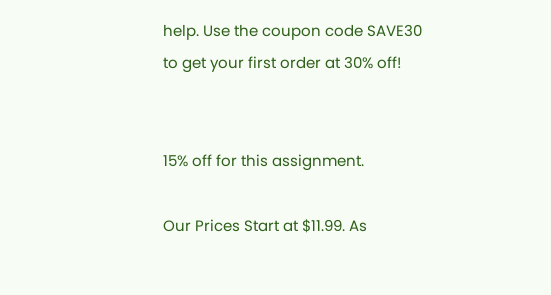help. Use the coupon code SAVE30 to get your first order at 30% off!


15% off for this assignment.

Our Prices Start at $11.99. As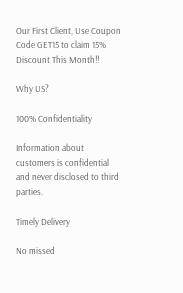Our First Client, Use Coupon Code GET15 to claim 15% Discount This Month!!

Why US?

100% Confidentiality

Information about customers is confidential and never disclosed to third parties.

Timely Delivery

No missed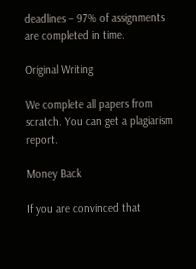deadlines – 97% of assignments are completed in time.

Original Writing

We complete all papers from scratch. You can get a plagiarism report.

Money Back

If you are convinced that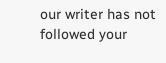our writer has not followed your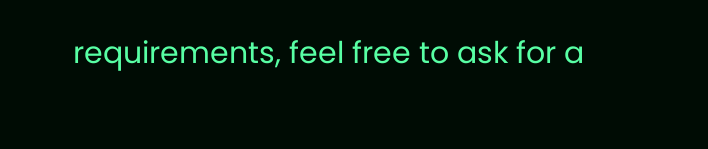requirements, feel free to ask for a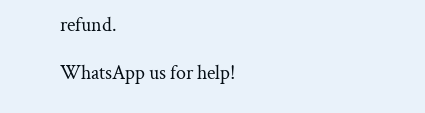refund.

WhatsApp us for help!